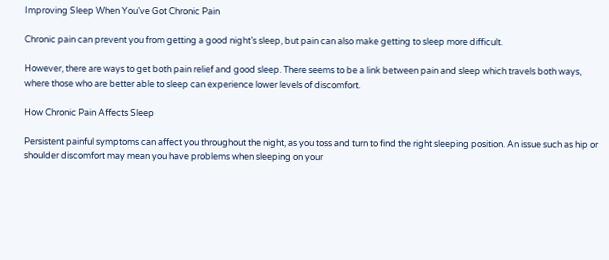Improving Sleep When You’ve Got Chronic Pain

Chronic pain can prevent you from getting a good night’s sleep, but pain can also make getting to sleep more difficult.

However, there are ways to get both pain relief and good sleep. There seems to be a link between pain and sleep which travels both ways, where those who are better able to sleep can experience lower levels of discomfort.

How Chronic Pain Affects Sleep

Persistent painful symptoms can affect you throughout the night, as you toss and turn to find the right sleeping position. An issue such as hip or shoulder discomfort may mean you have problems when sleeping on your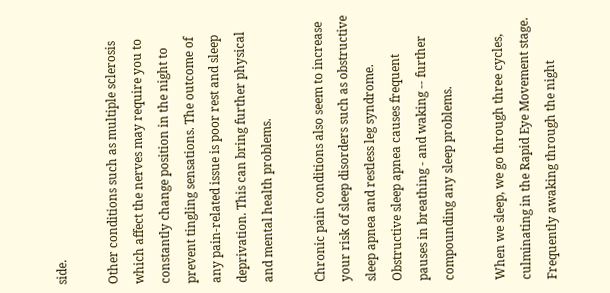side.

Other conditions such as multiple sclerosis which affect the nerves may require you to constantly change position in the night to prevent tingling sensations. The outcome of any pain-related issue is poor rest and sleep deprivation. This can bring further physical and mental health problems.

Chronic pain conditions also seem to increase your risk of sleep disorders such as obstructive sleep apnea and restless leg syndrome. Obstructive sleep apnea causes frequent pauses in breathing - and waking -- further compounding any sleep problems.

When we sleep, we go through three cycles, culminating in the Rapid Eye Movement stage. Frequently awaking through the night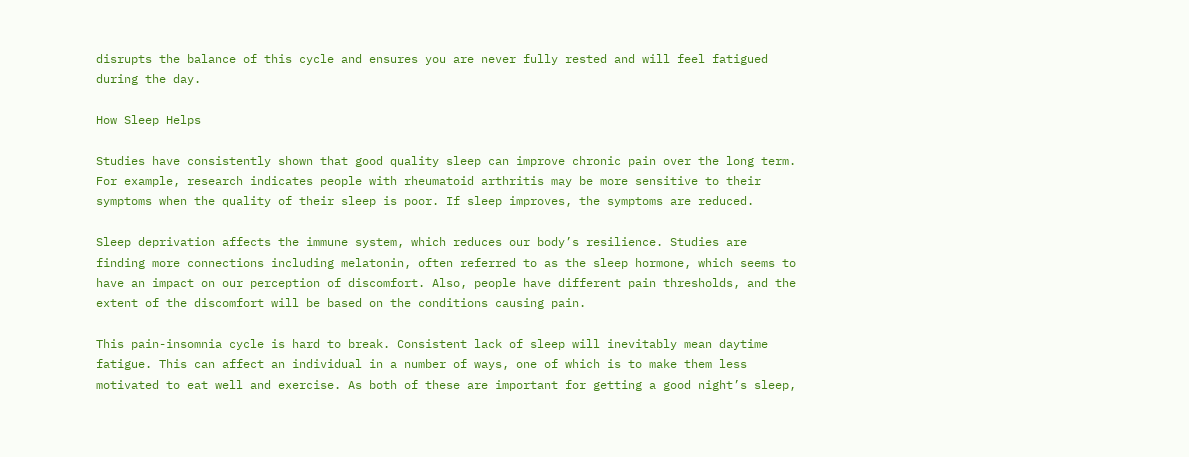disrupts the balance of this cycle and ensures you are never fully rested and will feel fatigued during the day.

How Sleep Helps

Studies have consistently shown that good quality sleep can improve chronic pain over the long term. For example, research indicates people with rheumatoid arthritis may be more sensitive to their symptoms when the quality of their sleep is poor. If sleep improves, the symptoms are reduced.

Sleep deprivation affects the immune system, which reduces our body’s resilience. Studies are finding more connections including melatonin, often referred to as the sleep hormone, which seems to have an impact on our perception of discomfort. Also, people have different pain thresholds, and the extent of the discomfort will be based on the conditions causing pain.

This pain-insomnia cycle is hard to break. Consistent lack of sleep will inevitably mean daytime fatigue. This can affect an individual in a number of ways, one of which is to make them less motivated to eat well and exercise. As both of these are important for getting a good night’s sleep,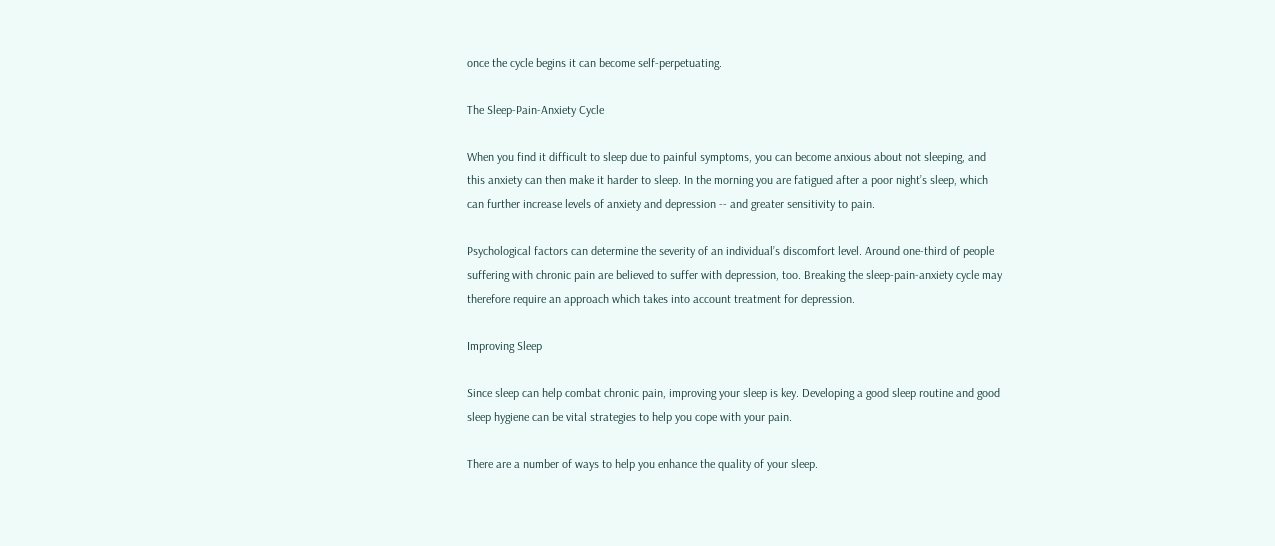once the cycle begins it can become self-perpetuating.

The Sleep-Pain-Anxiety Cycle

When you find it difficult to sleep due to painful symptoms, you can become anxious about not sleeping, and this anxiety can then make it harder to sleep. In the morning you are fatigued after a poor night’s sleep, which can further increase levels of anxiety and depression -- and greater sensitivity to pain.

Psychological factors can determine the severity of an individual’s discomfort level. Around one-third of people suffering with chronic pain are believed to suffer with depression, too. Breaking the sleep-pain-anxiety cycle may therefore require an approach which takes into account treatment for depression.

Improving Sleep

Since sleep can help combat chronic pain, improving your sleep is key. Developing a good sleep routine and good sleep hygiene can be vital strategies to help you cope with your pain.

There are a number of ways to help you enhance the quality of your sleep.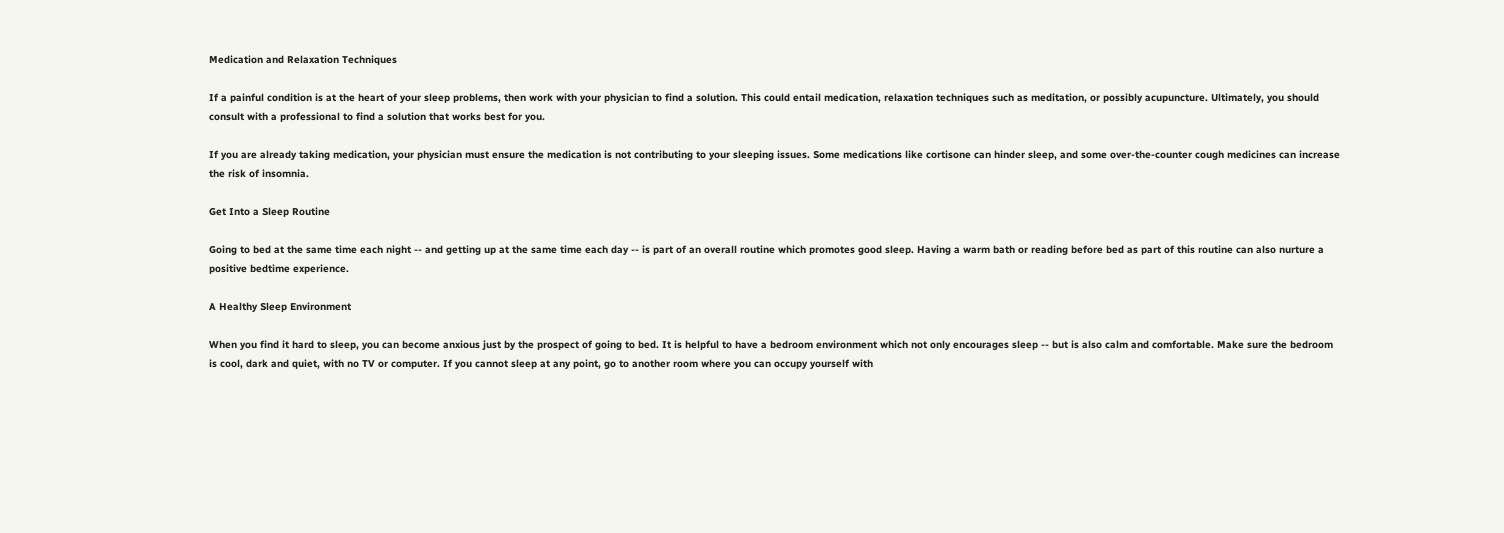Medication and Relaxation Techniques

If a painful condition is at the heart of your sleep problems, then work with your physician to find a solution. This could entail medication, relaxation techniques such as meditation, or possibly acupuncture. Ultimately, you should consult with a professional to find a solution that works best for you.

If you are already taking medication, your physician must ensure the medication is not contributing to your sleeping issues. Some medications like cortisone can hinder sleep, and some over-the-counter cough medicines can increase the risk of insomnia.

Get Into a Sleep Routine

Going to bed at the same time each night -- and getting up at the same time each day -- is part of an overall routine which promotes good sleep. Having a warm bath or reading before bed as part of this routine can also nurture a positive bedtime experience.

A Healthy Sleep Environment

When you find it hard to sleep, you can become anxious just by the prospect of going to bed. It is helpful to have a bedroom environment which not only encourages sleep -- but is also calm and comfortable. Make sure the bedroom is cool, dark and quiet, with no TV or computer. If you cannot sleep at any point, go to another room where you can occupy yourself with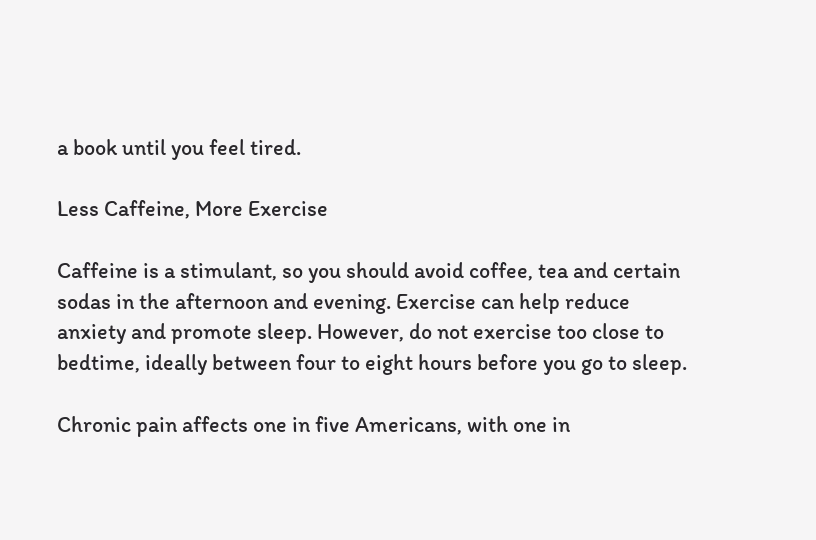a book until you feel tired.

Less Caffeine, More Exercise

Caffeine is a stimulant, so you should avoid coffee, tea and certain sodas in the afternoon and evening. Exercise can help reduce anxiety and promote sleep. However, do not exercise too close to bedtime, ideally between four to eight hours before you go to sleep.

Chronic pain affects one in five Americans, with one in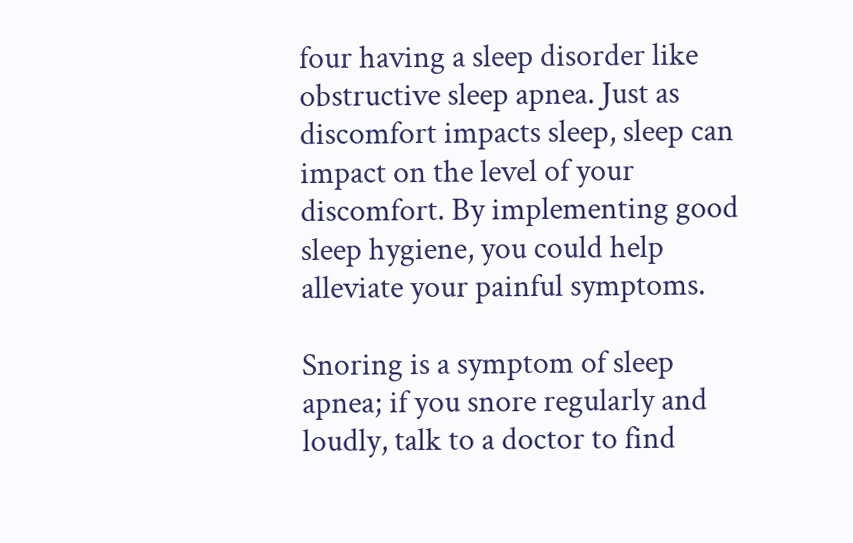four having a sleep disorder like obstructive sleep apnea. Just as discomfort impacts sleep, sleep can impact on the level of your discomfort. By implementing good sleep hygiene, you could help alleviate your painful symptoms.

Snoring is a symptom of sleep apnea; if you snore regularly and loudly, talk to a doctor to find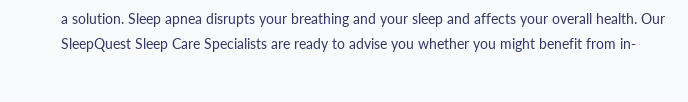a solution. Sleep apnea disrupts your breathing and your sleep and affects your overall health. Our SleepQuest Sleep Care Specialists are ready to advise you whether you might benefit from in-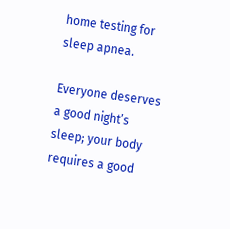home testing for sleep apnea.

Everyone deserves a good night’s sleep; your body requires a good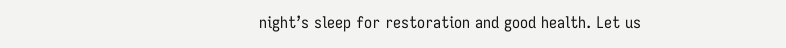night’s sleep for restoration and good health. Let us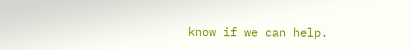know if we can help.